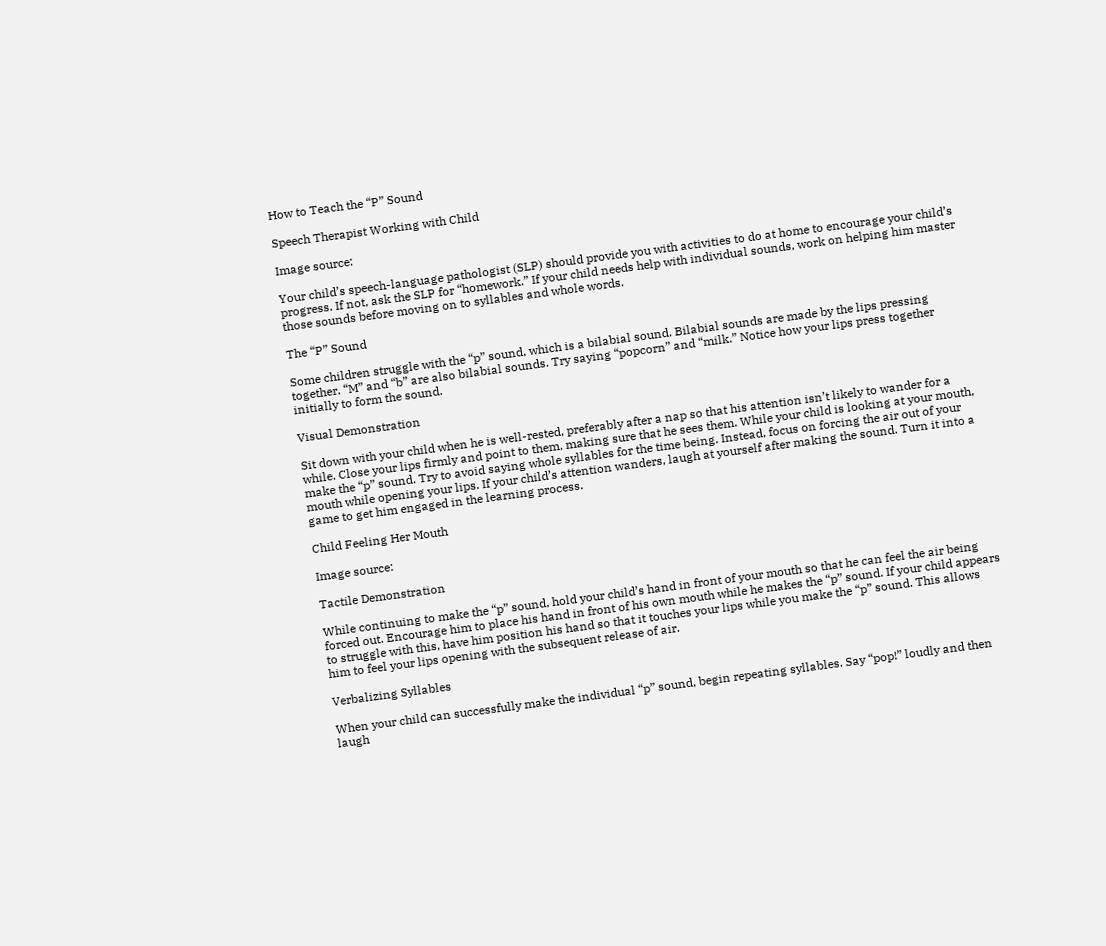How to Teach the “P” Sound

Speech Therapist Working with Child

Image source:

Your child’s speech-language pathologist (SLP) should provide you with activities to do at home to encourage your child’s progress. If not, ask the SLP for “homework.” If your child needs help with individual sounds, work on helping him master those sounds before moving on to syllables and whole words.

The “P” Sound

Some children struggle with the “p” sound, which is a bilabial sound. Bilabial sounds are made by the lips pressing together. “M” and “b” are also bilabial sounds. Try saying “popcorn” and “milk.” Notice how your lips press together initially to form the sound.

Visual Demonstration

Sit down with your child when he is well-rested, preferably after a nap so that his attention isn’t likely to wander for a while. Close your lips firmly and point to them, making sure that he sees them. While your child is looking at your mouth, make the “p” sound. Try to avoid saying whole syllables for the time being. Instead, focus on forcing the air out of your mouth while opening your lips. If your child’s attention wanders, laugh at yourself after making the sound. Turn it into a game to get him engaged in the learning process.

Child Feeling Her Mouth

Image source:

Tactile Demonstration

While continuing to make the “p” sound, hold your child’s hand in front of your mouth so that he can feel the air being forced out. Encourage him to place his hand in front of his own mouth while he makes the “p” sound. If your child appears to struggle with this, have him position his hand so that it touches your lips while you make the “p” sound. This allows him to feel your lips opening with the subsequent release of air.

Verbalizing Syllables

When your child can successfully make the individual “p” sound, begin repeating syllables. Say “pop!” loudly and then laugh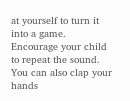at yourself to turn it into a game. Encourage your child to repeat the sound. You can also clap your hands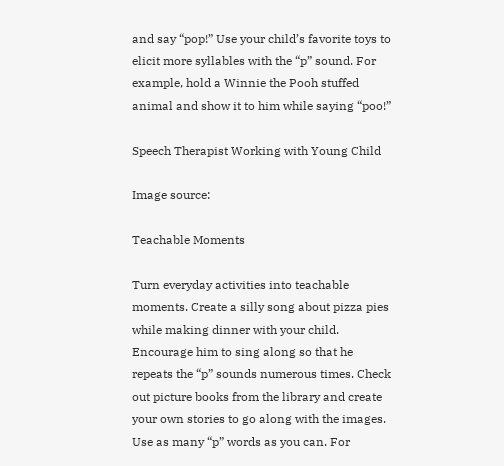and say “pop!” Use your child’s favorite toys to elicit more syllables with the “p” sound. For example, hold a Winnie the Pooh stuffed animal and show it to him while saying “poo!”

Speech Therapist Working with Young Child

Image source:

Teachable Moments

Turn everyday activities into teachable moments. Create a silly song about pizza pies while making dinner with your child. Encourage him to sing along so that he repeats the “p” sounds numerous times. Check out picture books from the library and create your own stories to go along with the images. Use as many “p” words as you can. For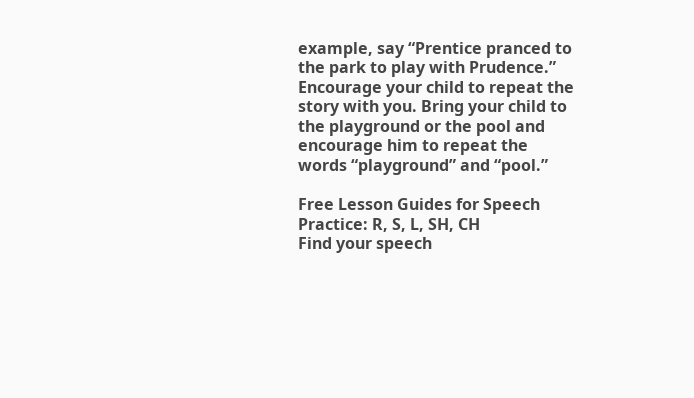example, say “Prentice pranced to the park to play with Prudence.” Encourage your child to repeat the story with you. Bring your child to the playground or the pool and encourage him to repeat the words “playground” and “pool.”

Free Lesson Guides for Speech Practice: R, S, L, SH, CH
Find your speech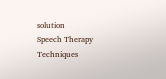solution
Speech Therapy Techniques